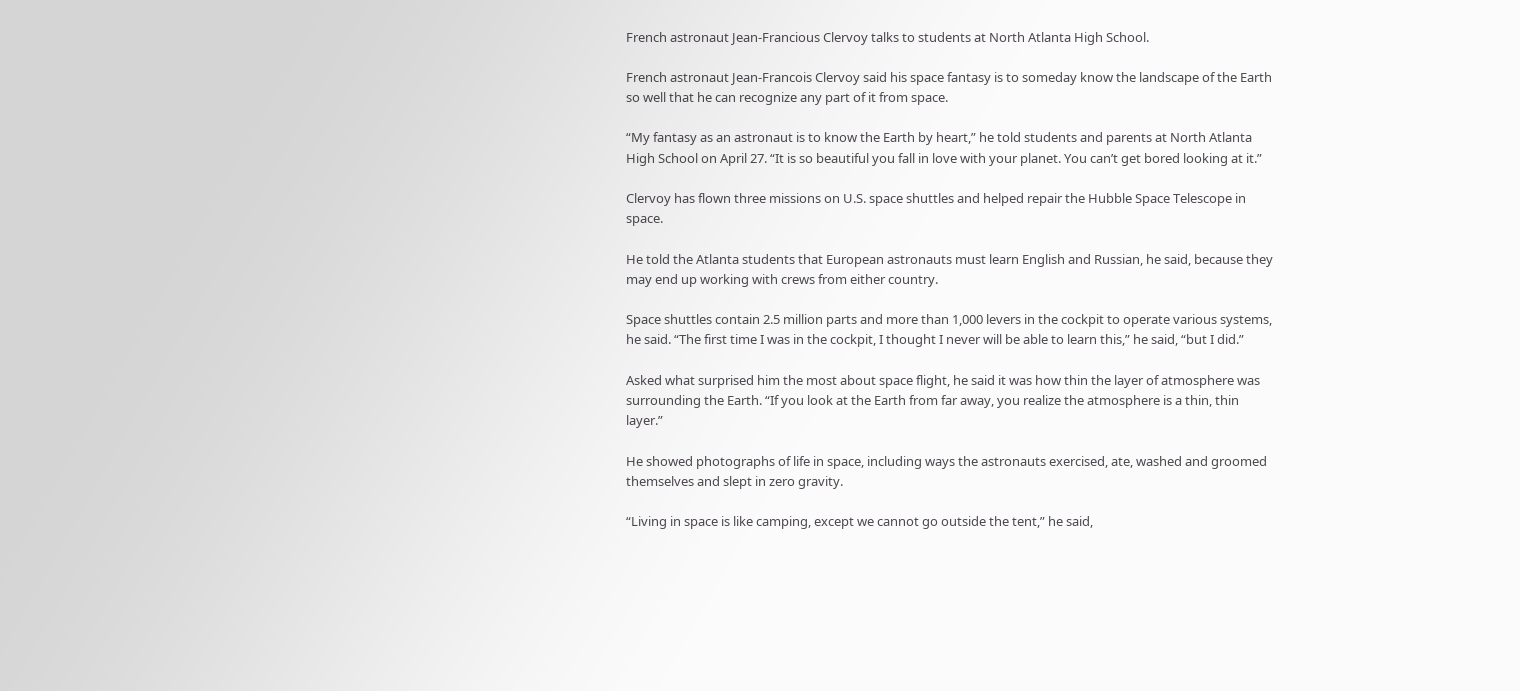French astronaut Jean-Francious Clervoy talks to students at North Atlanta High School.

French astronaut Jean-Francois Clervoy said his space fantasy is to someday know the landscape of the Earth so well that he can recognize any part of it from space.

“My fantasy as an astronaut is to know the Earth by heart,” he told students and parents at North Atlanta High School on April 27. “It is so beautiful you fall in love with your planet. You can’t get bored looking at it.”

Clervoy has flown three missions on U.S. space shuttles and helped repair the Hubble Space Telescope in space.

He told the Atlanta students that European astronauts must learn English and Russian, he said, because they may end up working with crews from either country.

Space shuttles contain 2.5 million parts and more than 1,000 levers in the cockpit to operate various systems, he said. “The first time I was in the cockpit, I thought I never will be able to learn this,” he said, “but I did.”

Asked what surprised him the most about space flight, he said it was how thin the layer of atmosphere was surrounding the Earth. “If you look at the Earth from far away, you realize the atmosphere is a thin, thin layer.”

He showed photographs of life in space, including ways the astronauts exercised, ate, washed and groomed themselves and slept in zero gravity.

“Living in space is like camping, except we cannot go outside the tent,” he said,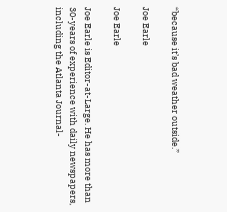“because it’s bad weather outside.”

Joe Earle

Joe Earle

Joe Earle is Editor-at-Large. He has more than 30-years of experience with daily newspapers, including the Atlanta Journal-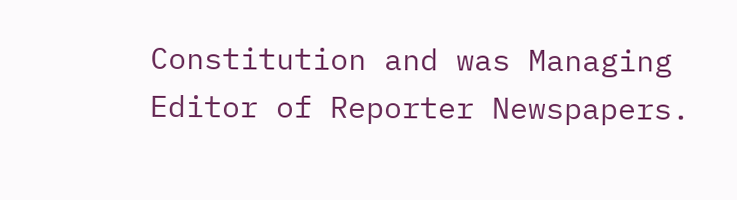Constitution and was Managing Editor of Reporter Newspapers.